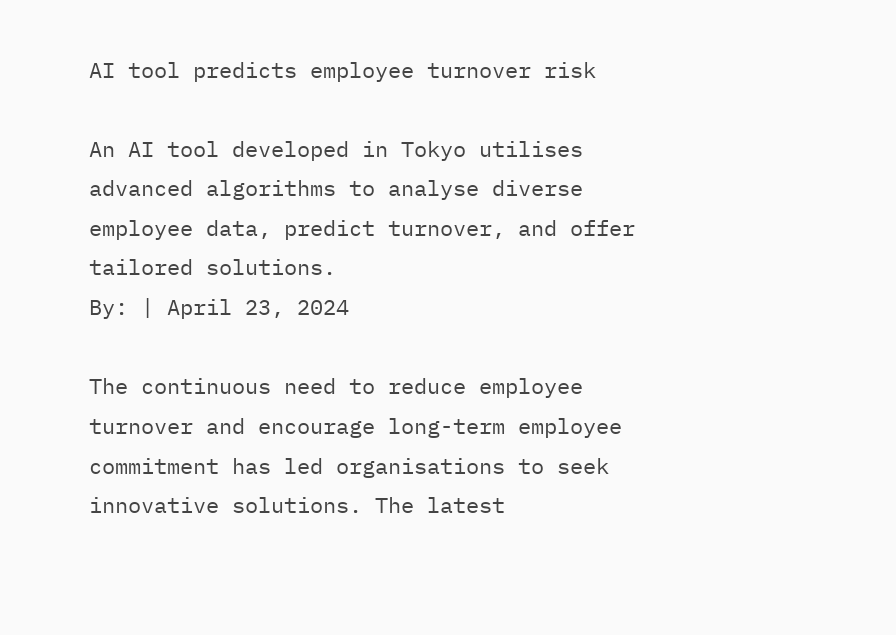AI tool predicts employee turnover risk

An AI tool developed in Tokyo utilises advanced algorithms to analyse diverse employee data, predict turnover, and offer tailored solutions.
By: | April 23, 2024

The continuous need to reduce employee turnover and encourage long-term employee commitment has led organisations to seek innovative solutions. The latest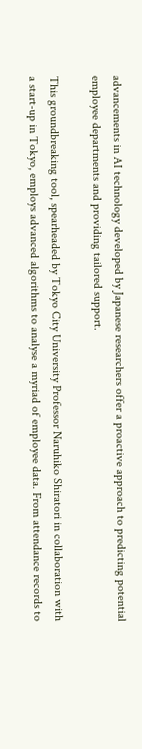advancements in AI technology developed by Japanese researchers offer a proactive approach to predicting potential employee departments and providing tailored support.

This groundbreaking tool, spearheaded by Tokyo City University Professor Naruhiko Shiratori in collaboration with a start-up in Tokyo, employs advanced algorithms to analyse a myriad of employee data. From attendance records to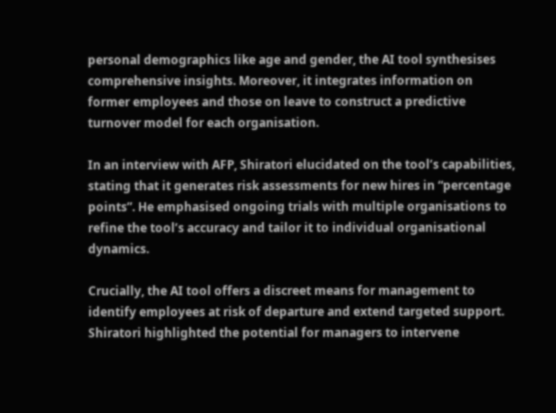personal demographics like age and gender, the AI tool synthesises comprehensive insights. Moreover, it integrates information on former employees and those on leave to construct a predictive turnover model for each organisation.

In an interview with AFP, Shiratori elucidated on the tool’s capabilities, stating that it generates risk assessments for new hires in “percentage points”. He emphasised ongoing trials with multiple organisations to refine the tool’s accuracy and tailor it to individual organisational dynamics.

Crucially, the AI tool offers a discreet means for management to identify employees at risk of departure and extend targeted support. Shiratori highlighted the potential for managers to intervene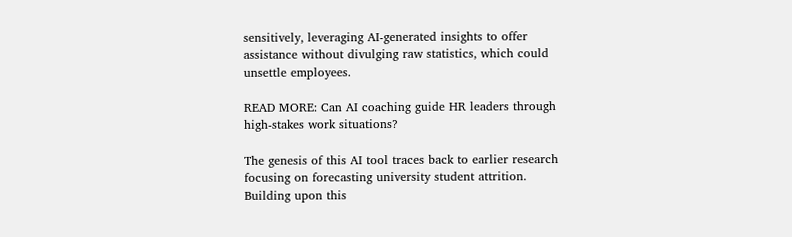sensitively, leveraging AI-generated insights to offer assistance without divulging raw statistics, which could unsettle employees.

READ MORE: Can AI coaching guide HR leaders through high-stakes work situations?

The genesis of this AI tool traces back to earlier research focusing on forecasting university student attrition. Building upon this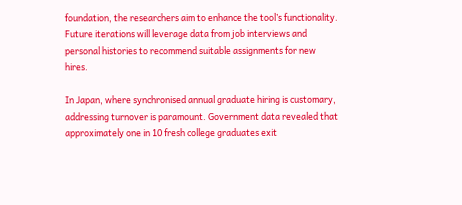foundation, the researchers aim to enhance the tool’s functionality. Future iterations will leverage data from job interviews and personal histories to recommend suitable assignments for new hires.

In Japan, where synchronised annual graduate hiring is customary, addressing turnover is paramount. Government data revealed that approximately one in 10 fresh college graduates exit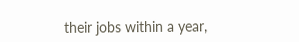their jobs within a year,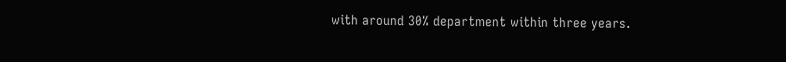with around 30% department within three years.